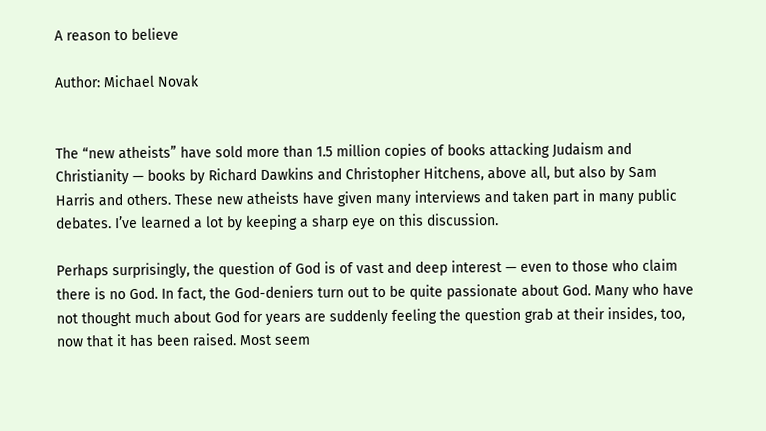A reason to believe

Author: Michael Novak


The “new atheists” have sold more than 1.5 million copies of books attacking Judaism and Christianity — books by Richard Dawkins and Christopher Hitchens, above all, but also by Sam Harris and others. These new atheists have given many interviews and taken part in many public debates. I’ve learned a lot by keeping a sharp eye on this discussion.

Perhaps surprisingly, the question of God is of vast and deep interest — even to those who claim there is no God. In fact, the God-deniers turn out to be quite passionate about God. Many who have not thought much about God for years are suddenly feeling the question grab at their insides, too, now that it has been raised. Most seem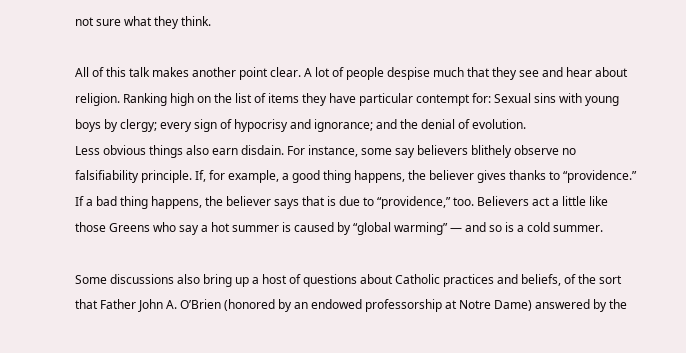not sure what they think.

All of this talk makes another point clear. A lot of people despise much that they see and hear about religion. Ranking high on the list of items they have particular contempt for: Sexual sins with young boys by clergy; every sign of hypocrisy and ignorance; and the denial of evolution.
Less obvious things also earn disdain. For instance, some say believers blithely observe no falsifiability principle. If, for example, a good thing happens, the believer gives thanks to “providence.” If a bad thing happens, the believer says that is due to “providence,” too. Believers act a little like those Greens who say a hot summer is caused by “global warming” — and so is a cold summer.

Some discussions also bring up a host of questions about Catholic practices and beliefs, of the sort that Father John A. O’Brien (honored by an endowed professorship at Notre Dame) answered by the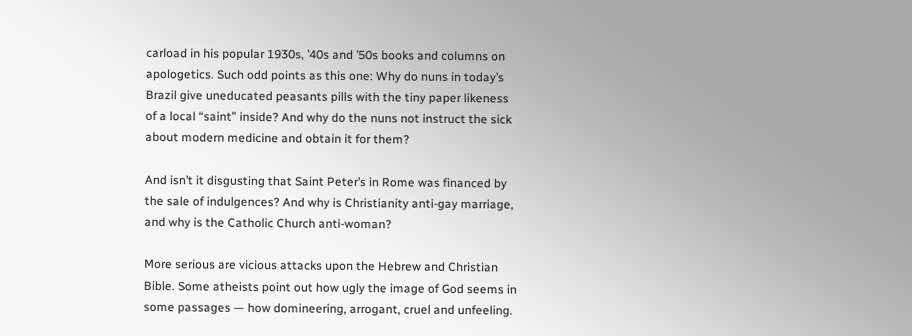carload in his popular 1930s, ’40s and ’50s books and columns on apologetics. Such odd points as this one: Why do nuns in today’s Brazil give uneducated peasants pills with the tiny paper likeness of a local “saint” inside? And why do the nuns not instruct the sick about modern medicine and obtain it for them?

And isn’t it disgusting that Saint Peter’s in Rome was financed by the sale of indulgences? And why is Christianity anti-gay marriage, and why is the Catholic Church anti-woman?

More serious are vicious attacks upon the Hebrew and Christian Bible. Some atheists point out how ugly the image of God seems in some passages — how domineering, arrogant, cruel and unfeeling.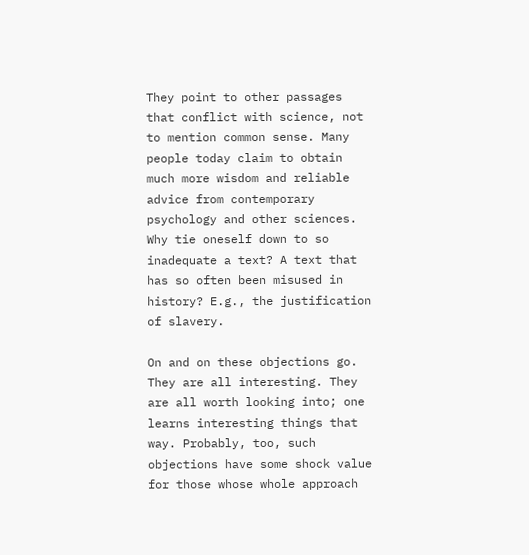They point to other passages that conflict with science, not to mention common sense. Many people today claim to obtain much more wisdom and reliable advice from contemporary psychology and other sciences. Why tie oneself down to so inadequate a text? A text that has so often been misused in history? E.g., the justification of slavery.

On and on these objections go. They are all interesting. They are all worth looking into; one learns interesting things that way. Probably, too, such objections have some shock value for those whose whole approach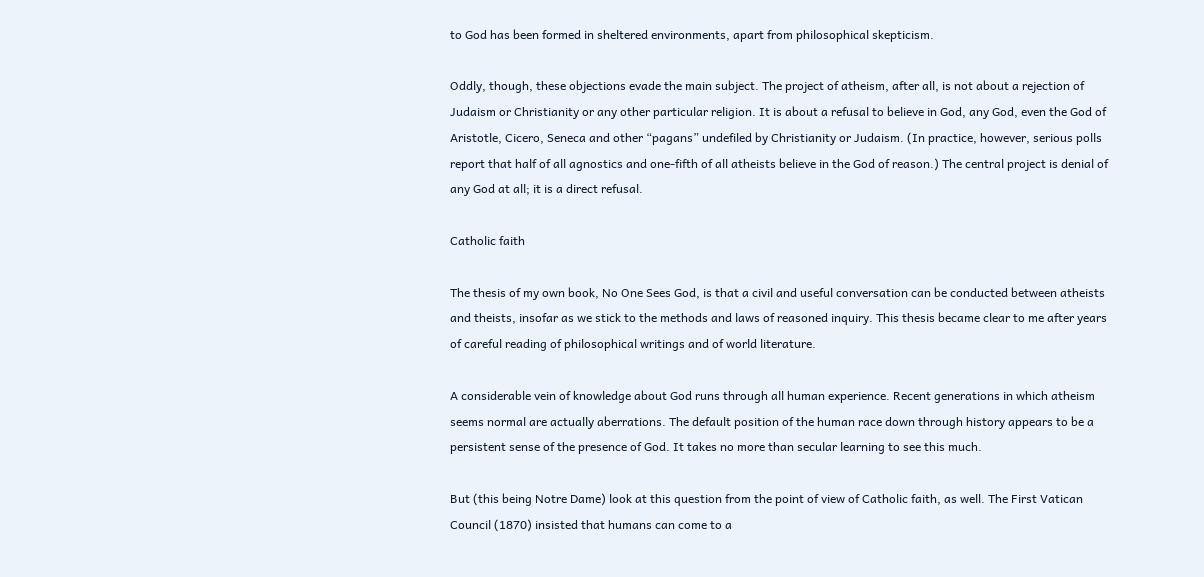to God has been formed in sheltered environments, apart from philosophical skepticism.

Oddly, though, these objections evade the main subject. The project of atheism, after all, is not about a rejection of Judaism or Christianity or any other particular religion. It is about a refusal to believe in God, any God, even the God of Aristotle, Cicero, Seneca and other “pagans” undefiled by Christianity or Judaism. (In practice, however, serious polls report that half of all agnostics and one-fifth of all atheists believe in the God of reason.) The central project is denial of any God at all; it is a direct refusal.

Catholic faith

The thesis of my own book, No One Sees God, is that a civil and useful conversation can be conducted between atheists and theists, insofar as we stick to the methods and laws of reasoned inquiry. This thesis became clear to me after years of careful reading of philosophical writings and of world literature.

A considerable vein of knowledge about God runs through all human experience. Recent generations in which atheism seems normal are actually aberrations. The default position of the human race down through history appears to be a persistent sense of the presence of God. It takes no more than secular learning to see this much.

But (this being Notre Dame) look at this question from the point of view of Catholic faith, as well. The First Vatican Council (1870) insisted that humans can come to a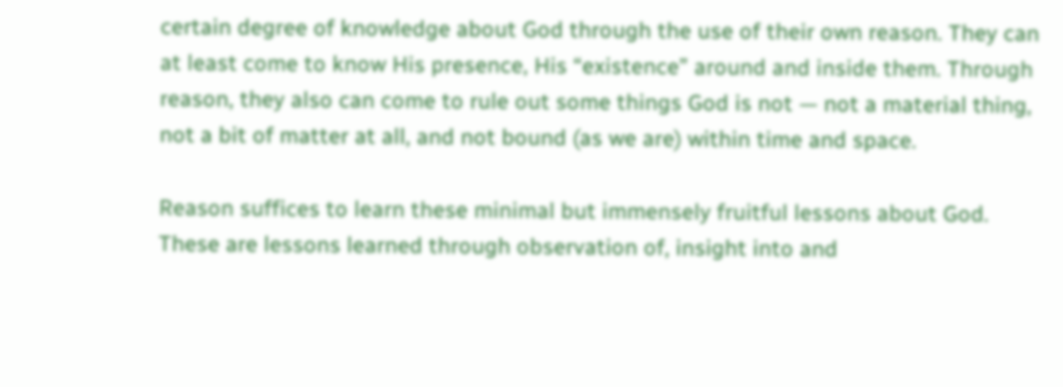certain degree of knowledge about God through the use of their own reason. They can at least come to know His presence, His “existence” around and inside them. Through reason, they also can come to rule out some things God is not — not a material thing, not a bit of matter at all, and not bound (as we are) within time and space.

Reason suffices to learn these minimal but immensely fruitful lessons about God. These are lessons learned through observation of, insight into and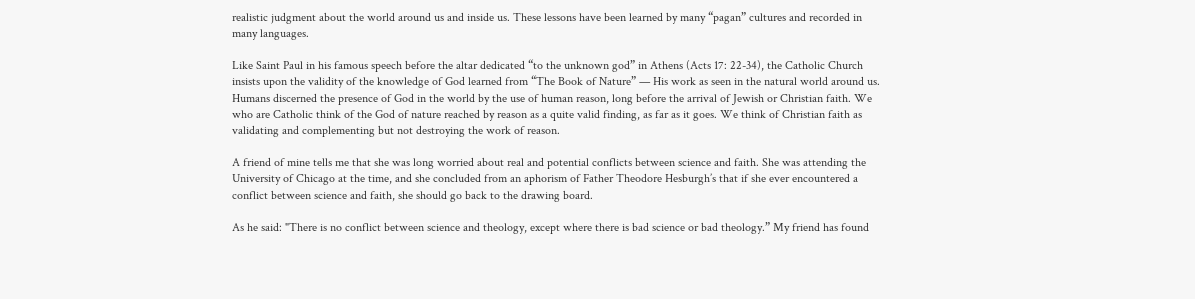realistic judgment about the world around us and inside us. These lessons have been learned by many “pagan” cultures and recorded in many languages.

Like Saint Paul in his famous speech before the altar dedicated “to the unknown god” in Athens (Acts 17: 22-34), the Catholic Church insists upon the validity of the knowledge of God learned from “The Book of Nature” — His work as seen in the natural world around us. Humans discerned the presence of God in the world by the use of human reason, long before the arrival of Jewish or Christian faith. We who are Catholic think of the God of nature reached by reason as a quite valid finding, as far as it goes. We think of Christian faith as validating and complementing but not destroying the work of reason.

A friend of mine tells me that she was long worried about real and potential conflicts between science and faith. She was attending the University of Chicago at the time, and she concluded from an aphorism of Father Theodore Hesburgh’s that if she ever encountered a conflict between science and faith, she should go back to the drawing board.

As he said: "There is no conflict between science and theology, except where there is bad science or bad theology.” My friend has found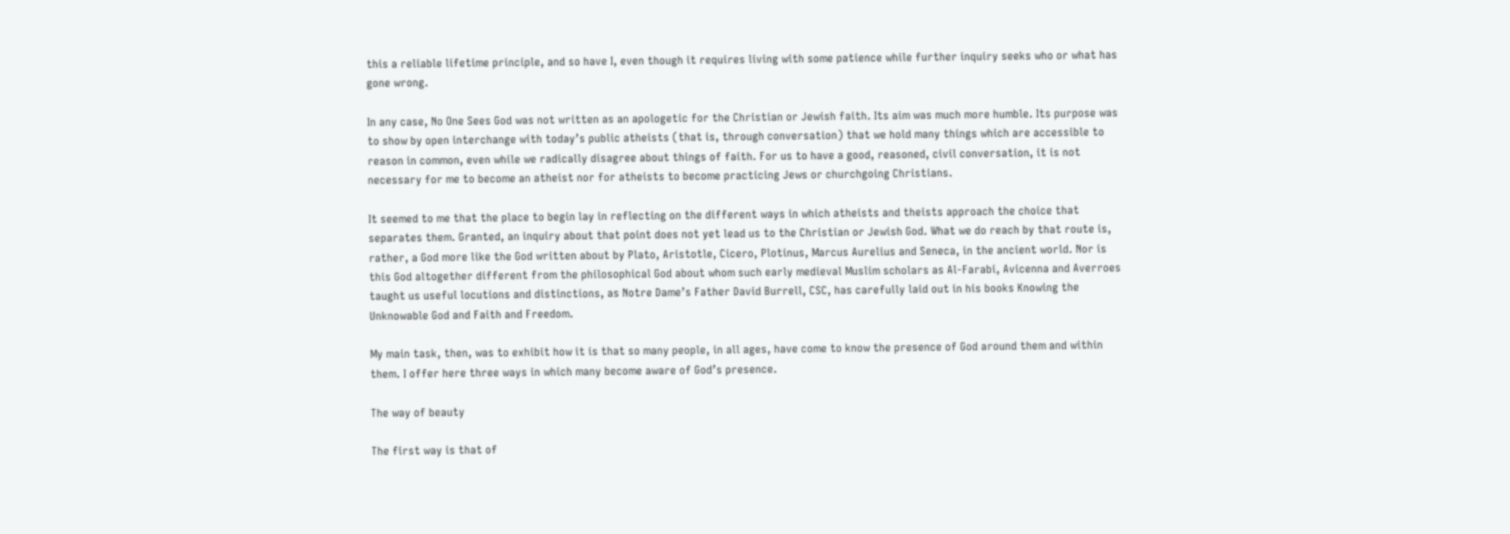this a reliable lifetime principle, and so have I, even though it requires living with some patience while further inquiry seeks who or what has gone wrong.

In any case, No One Sees God was not written as an apologetic for the Christian or Jewish faith. Its aim was much more humble. Its purpose was to show by open interchange with today’s public atheists (that is, through conversation) that we hold many things which are accessible to reason in common, even while we radically disagree about things of faith. For us to have a good, reasoned, civil conversation, it is not necessary for me to become an atheist nor for atheists to become practicing Jews or churchgoing Christians.

It seemed to me that the place to begin lay in reflecting on the different ways in which atheists and theists approach the choice that separates them. Granted, an inquiry about that point does not yet lead us to the Christian or Jewish God. What we do reach by that route is, rather, a God more like the God written about by Plato, Aristotle, Cicero, Plotinus, Marcus Aurelius and Seneca, in the ancient world. Nor is this God altogether different from the philosophical God about whom such early medieval Muslim scholars as Al-Farabi, Avicenna and Averroes taught us useful locutions and distinctions, as Notre Dame’s Father David Burrell, CSC, has carefully laid out in his books Knowing the Unknowable God and Faith and Freedom.

My main task, then, was to exhibit how it is that so many people, in all ages, have come to know the presence of God around them and within them. I offer here three ways in which many become aware of God’s presence.

The way of beauty

The first way is that of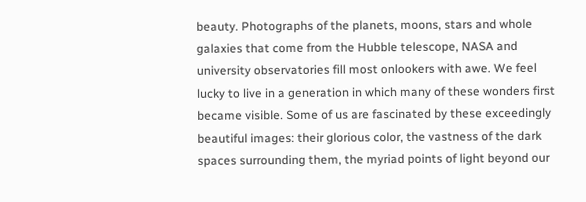beauty. Photographs of the planets, moons, stars and whole galaxies that come from the Hubble telescope, NASA and university observatories fill most onlookers with awe. We feel lucky to live in a generation in which many of these wonders first became visible. Some of us are fascinated by these exceedingly beautiful images: their glorious color, the vastness of the dark spaces surrounding them, the myriad points of light beyond our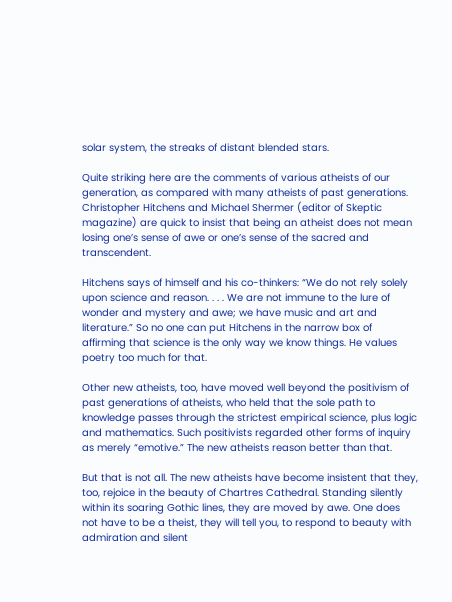solar system, the streaks of distant blended stars.

Quite striking here are the comments of various atheists of our generation, as compared with many atheists of past generations. Christopher Hitchens and Michael Shermer (editor of Skeptic magazine) are quick to insist that being an atheist does not mean losing one’s sense of awe or one’s sense of the sacred and transcendent.

Hitchens says of himself and his co-thinkers: “We do not rely solely upon science and reason. . . . We are not immune to the lure of wonder and mystery and awe; we have music and art and literature.” So no one can put Hitchens in the narrow box of affirming that science is the only way we know things. He values poetry too much for that.

Other new atheists, too, have moved well beyond the positivism of past generations of atheists, who held that the sole path to knowledge passes through the strictest empirical science, plus logic and mathematics. Such positivists regarded other forms of inquiry as merely “emotive.” The new atheists reason better than that.

But that is not all. The new atheists have become insistent that they, too, rejoice in the beauty of Chartres Cathedral. Standing silently within its soaring Gothic lines, they are moved by awe. One does not have to be a theist, they will tell you, to respond to beauty with admiration and silent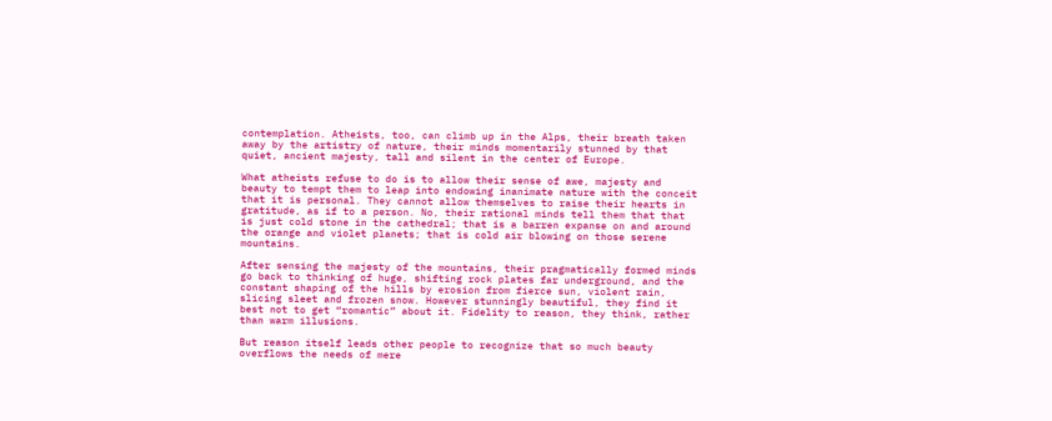contemplation. Atheists, too, can climb up in the Alps, their breath taken away by the artistry of nature, their minds momentarily stunned by that quiet, ancient majesty, tall and silent in the center of Europe.

What atheists refuse to do is to allow their sense of awe, majesty and beauty to tempt them to leap into endowing inanimate nature with the conceit that it is personal. They cannot allow themselves to raise their hearts in gratitude, as if to a person. No, their rational minds tell them that that is just cold stone in the cathedral; that is a barren expanse on and around the orange and violet planets; that is cold air blowing on those serene mountains.

After sensing the majesty of the mountains, their pragmatically formed minds go back to thinking of huge, shifting rock plates far underground, and the constant shaping of the hills by erosion from fierce sun, violent rain, slicing sleet and frozen snow. However stunningly beautiful, they find it best not to get “romantic” about it. Fidelity to reason, they think, rather than warm illusions.

But reason itself leads other people to recognize that so much beauty overflows the needs of mere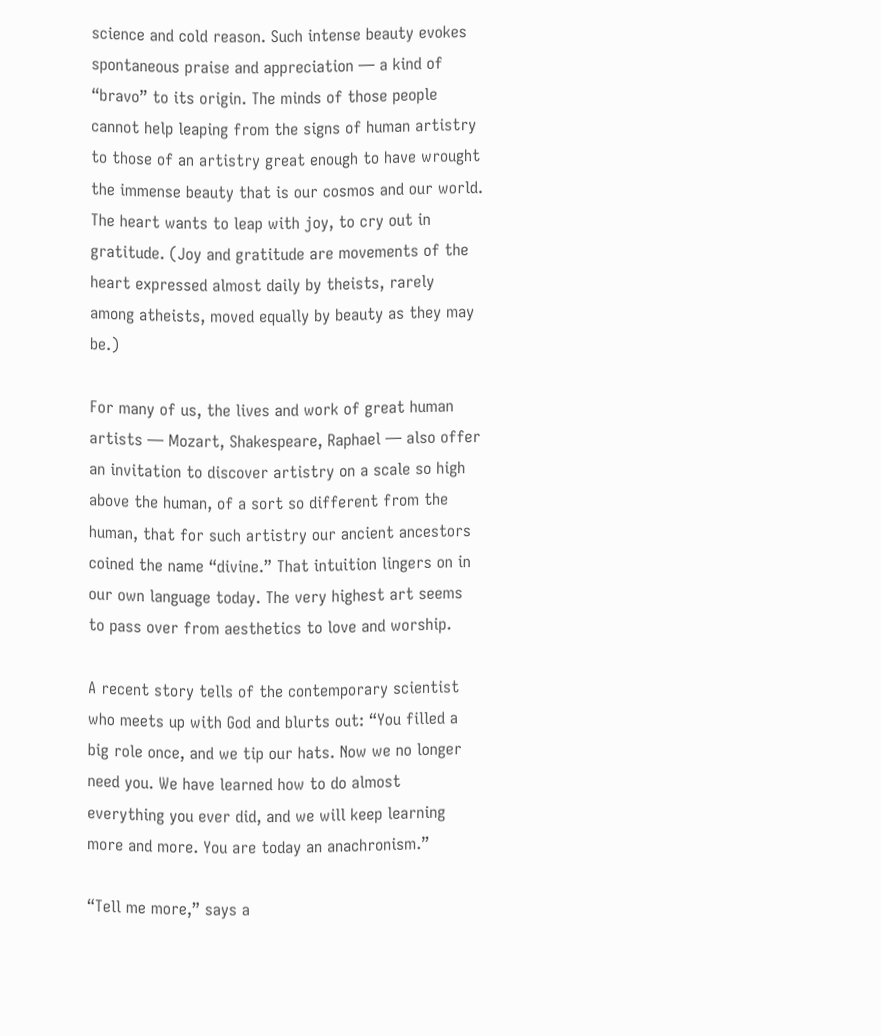science and cold reason. Such intense beauty evokes spontaneous praise and appreciation — a kind of “bravo” to its origin. The minds of those people cannot help leaping from the signs of human artistry to those of an artistry great enough to have wrought the immense beauty that is our cosmos and our world. The heart wants to leap with joy, to cry out in gratitude. (Joy and gratitude are movements of the heart expressed almost daily by theists, rarely among atheists, moved equally by beauty as they may be.)

For many of us, the lives and work of great human artists — Mozart, Shakespeare, Raphael — also offer an invitation to discover artistry on a scale so high above the human, of a sort so different from the human, that for such artistry our ancient ancestors coined the name “divine.” That intuition lingers on in our own language today. The very highest art seems to pass over from aesthetics to love and worship.

A recent story tells of the contemporary scientist who meets up with God and blurts out: “You filled a big role once, and we tip our hats. Now we no longer need you. We have learned how to do almost everything you ever did, and we will keep learning more and more. You are today an anachronism.”

“Tell me more,” says a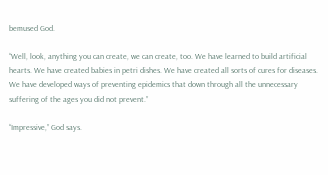bemused God.

“Well, look, anything you can create, we can create, too. We have learned to build artificial hearts. We have created babies in petri dishes. We have created all sorts of cures for diseases. We have developed ways of preventing epidemics that down through all the unnecessary suffering of the ages you did not prevent.”

“Impressive,” God says.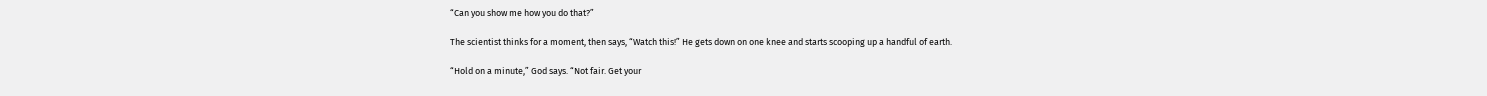“Can you show me how you do that?”

The scientist thinks for a moment, then says, “Watch this!” He gets down on one knee and starts scooping up a handful of earth.

“Hold on a minute,” God says. “Not fair. Get your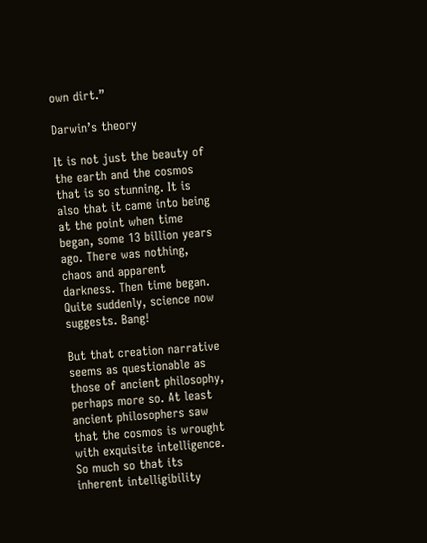own dirt.”

Darwin’s theory

It is not just the beauty of the earth and the cosmos that is so stunning. It is also that it came into being at the point when time began, some 13 billion years ago. There was nothing, chaos and apparent darkness. Then time began. Quite suddenly, science now suggests. Bang!

But that creation narrative seems as questionable as those of ancient philosophy, perhaps more so. At least ancient philosophers saw that the cosmos is wrought with exquisite intelligence. So much so that its inherent intelligibility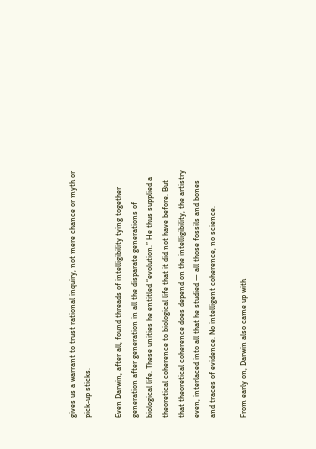gives us a warrant to trust rational inquiry, not mere chance or myth or pick-up sticks.

Even Darwin, after all, found threads of intelligibility tying together generation after generation in all the disparate generations of biological life. These unities he entitled “evolution.” He thus supplied a theoretical coherence to biological life that it did not have before. But that theoretical coherence does depend on the intelligibility, the artistry even, interlaced into all that he studied — all those fossils and bones and traces of evidence. No intelligent coherence, no science.

From early on, Darwin also came up with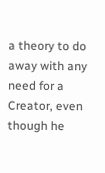a theory to do away with any need for a Creator, even though he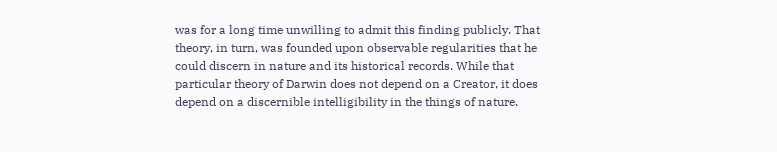was for a long time unwilling to admit this finding publicly. That theory, in turn, was founded upon observable regularities that he could discern in nature and its historical records. While that particular theory of Darwin does not depend on a Creator, it does depend on a discernible intelligibility in the things of nature.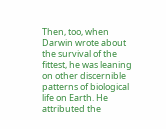Then, too, when Darwin wrote about the survival of the fittest, he was leaning on other discernible patterns of biological life on Earth. He attributed the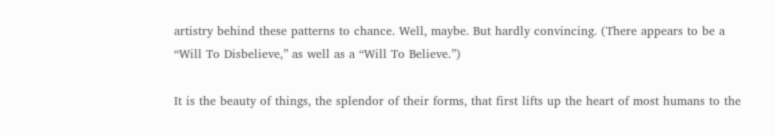artistry behind these patterns to chance. Well, maybe. But hardly convincing. (There appears to be a “Will To Disbelieve,” as well as a “Will To Believe.”)

It is the beauty of things, the splendor of their forms, that first lifts up the heart of most humans to the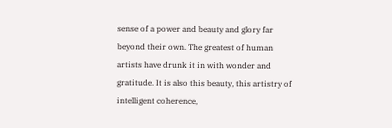sense of a power and beauty and glory far beyond their own. The greatest of human artists have drunk it in with wonder and gratitude. It is also this beauty, this artistry of intelligent coherence,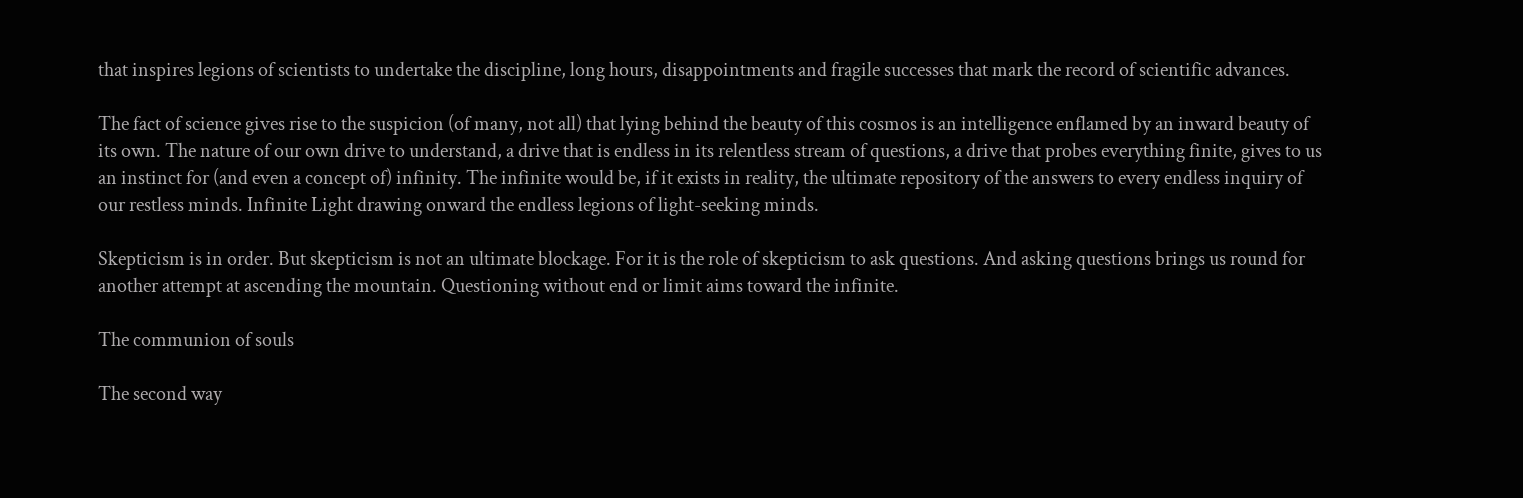that inspires legions of scientists to undertake the discipline, long hours, disappointments and fragile successes that mark the record of scientific advances.

The fact of science gives rise to the suspicion (of many, not all) that lying behind the beauty of this cosmos is an intelligence enflamed by an inward beauty of its own. The nature of our own drive to understand, a drive that is endless in its relentless stream of questions, a drive that probes everything finite, gives to us an instinct for (and even a concept of) infinity. The infinite would be, if it exists in reality, the ultimate repository of the answers to every endless inquiry of our restless minds. Infinite Light drawing onward the endless legions of light-seeking minds.

Skepticism is in order. But skepticism is not an ultimate blockage. For it is the role of skepticism to ask questions. And asking questions brings us round for another attempt at ascending the mountain. Questioning without end or limit aims toward the infinite.

The communion of souls

The second way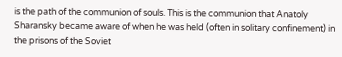is the path of the communion of souls. This is the communion that Anatoly Sharansky became aware of when he was held (often in solitary confinement) in the prisons of the Soviet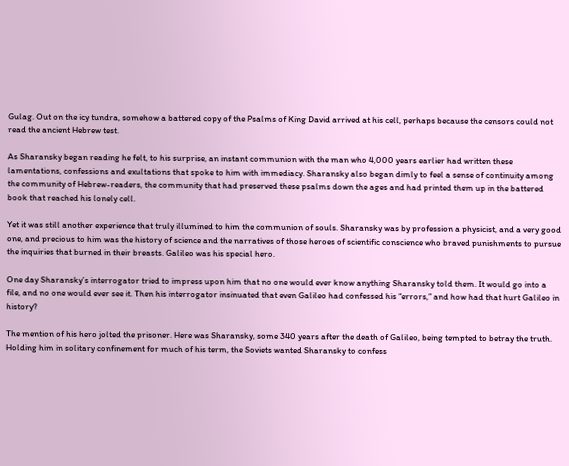Gulag. Out on the icy tundra, somehow a battered copy of the Psalms of King David arrived at his cell, perhaps because the censors could not read the ancient Hebrew test.

As Sharansky began reading he felt, to his surprise, an instant communion with the man who 4,000 years earlier had written these lamentations, confessions and exultations that spoke to him with immediacy. Sharansky also began dimly to feel a sense of continuity among the community of Hebrew-readers, the community that had preserved these psalms down the ages and had printed them up in the battered book that reached his lonely cell.

Yet it was still another experience that truly illumined to him the communion of souls. Sharansky was by profession a physicist, and a very good one, and precious to him was the history of science and the narratives of those heroes of scientific conscience who braved punishments to pursue the inquiries that burned in their breasts. Galileo was his special hero.

One day Sharansky’s interrogator tried to impress upon him that no one would ever know anything Sharansky told them. It would go into a file, and no one would ever see it. Then his interrogator insinuated that even Galileo had confessed his “errors,” and how had that hurt Galileo in history?

The mention of his hero jolted the prisoner. Here was Sharansky, some 340 years after the death of Galileo, being tempted to betray the truth. Holding him in solitary confinement for much of his term, the Soviets wanted Sharansky to confess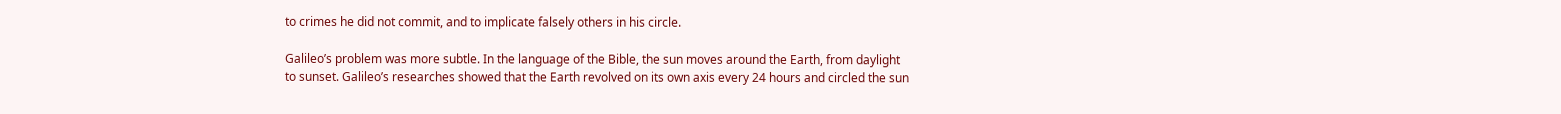to crimes he did not commit, and to implicate falsely others in his circle.

Galileo’s problem was more subtle. In the language of the Bible, the sun moves around the Earth, from daylight to sunset. Galileo’s researches showed that the Earth revolved on its own axis every 24 hours and circled the sun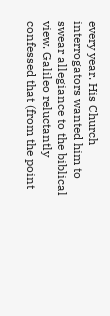every year. His Church interrogators wanted him to swear allegiance to the biblical view. Galileo reluctantly confessed that (from the point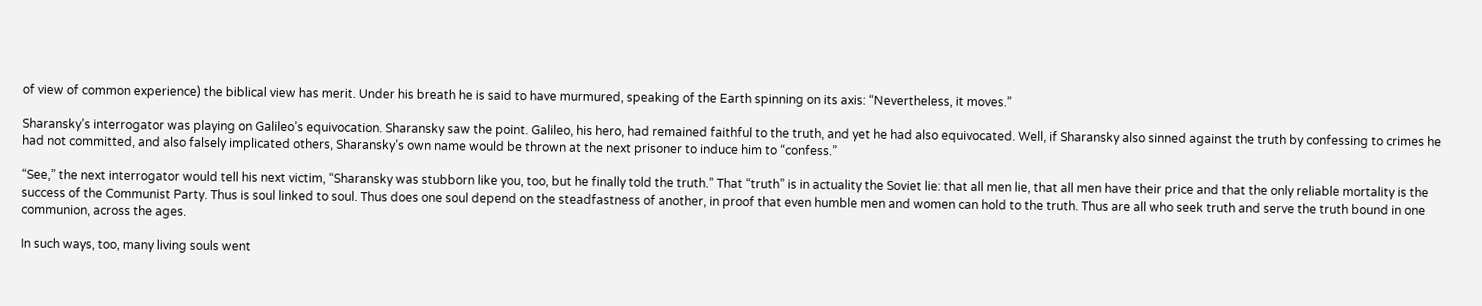of view of common experience) the biblical view has merit. Under his breath he is said to have murmured, speaking of the Earth spinning on its axis: “Nevertheless, it moves.”

Sharansky’s interrogator was playing on Galileo’s equivocation. Sharansky saw the point. Galileo, his hero, had remained faithful to the truth, and yet he had also equivocated. Well, if Sharansky also sinned against the truth by confessing to crimes he had not committed, and also falsely implicated others, Sharansky’s own name would be thrown at the next prisoner to induce him to “confess.”

“See,” the next interrogator would tell his next victim, “Sharansky was stubborn like you, too, but he finally told the truth.” That “truth” is in actuality the Soviet lie: that all men lie, that all men have their price and that the only reliable mortality is the success of the Communist Party. Thus is soul linked to soul. Thus does one soul depend on the steadfastness of another, in proof that even humble men and women can hold to the truth. Thus are all who seek truth and serve the truth bound in one communion, across the ages.

In such ways, too, many living souls went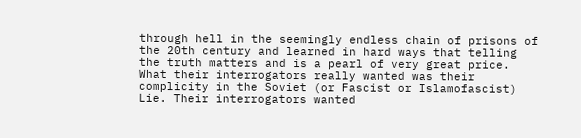through hell in the seemingly endless chain of prisons of the 20th century and learned in hard ways that telling the truth matters and is a pearl of very great price. What their interrogators really wanted was their complicity in the Soviet (or Fascist or Islamofascist) Lie. Their interrogators wanted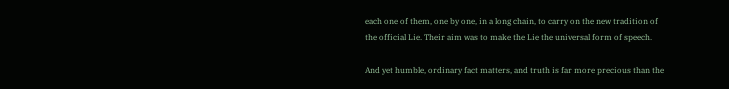each one of them, one by one, in a long chain, to carry on the new tradition of the official Lie. Their aim was to make the Lie the universal form of speech.

And yet humble, ordinary fact matters, and truth is far more precious than the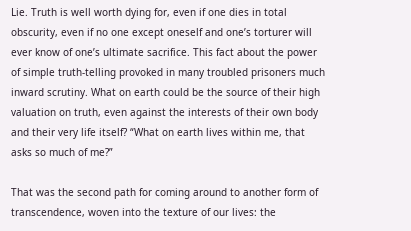Lie. Truth is well worth dying for, even if one dies in total obscurity, even if no one except oneself and one’s torturer will ever know of one’s ultimate sacrifice. This fact about the power of simple truth-telling provoked in many troubled prisoners much inward scrutiny. What on earth could be the source of their high valuation on truth, even against the interests of their own body and their very life itself? “What on earth lives within me, that asks so much of me?”

That was the second path for coming around to another form of transcendence, woven into the texture of our lives: the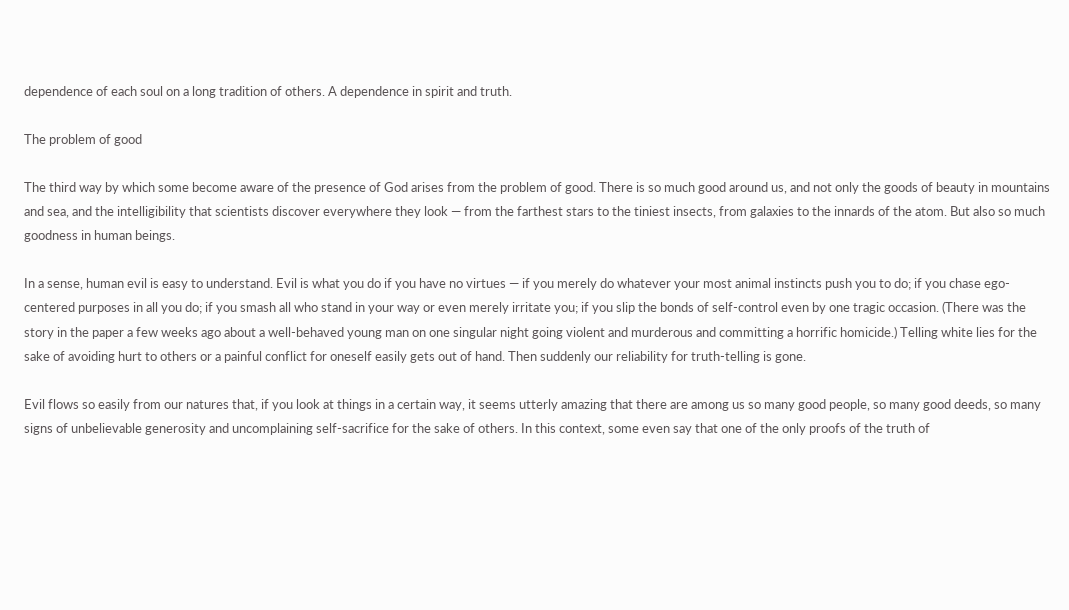dependence of each soul on a long tradition of others. A dependence in spirit and truth.

The problem of good

The third way by which some become aware of the presence of God arises from the problem of good. There is so much good around us, and not only the goods of beauty in mountains and sea, and the intelligibility that scientists discover everywhere they look — from the farthest stars to the tiniest insects, from galaxies to the innards of the atom. But also so much goodness in human beings.

In a sense, human evil is easy to understand. Evil is what you do if you have no virtues — if you merely do whatever your most animal instincts push you to do; if you chase ego-centered purposes in all you do; if you smash all who stand in your way or even merely irritate you; if you slip the bonds of self-control even by one tragic occasion. (There was the story in the paper a few weeks ago about a well-behaved young man on one singular night going violent and murderous and committing a horrific homicide.) Telling white lies for the sake of avoiding hurt to others or a painful conflict for oneself easily gets out of hand. Then suddenly our reliability for truth-telling is gone.

Evil flows so easily from our natures that, if you look at things in a certain way, it seems utterly amazing that there are among us so many good people, so many good deeds, so many signs of unbelievable generosity and uncomplaining self-sacrifice for the sake of others. In this context, some even say that one of the only proofs of the truth of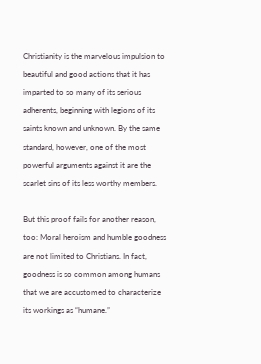Christianity is the marvelous impulsion to beautiful and good actions that it has imparted to so many of its serious adherents, beginning with legions of its saints known and unknown. By the same standard, however, one of the most powerful arguments against it are the scarlet sins of its less worthy members.

But this proof fails for another reason, too: Moral heroism and humble goodness are not limited to Christians. In fact, goodness is so common among humans that we are accustomed to characterize its workings as “humane.”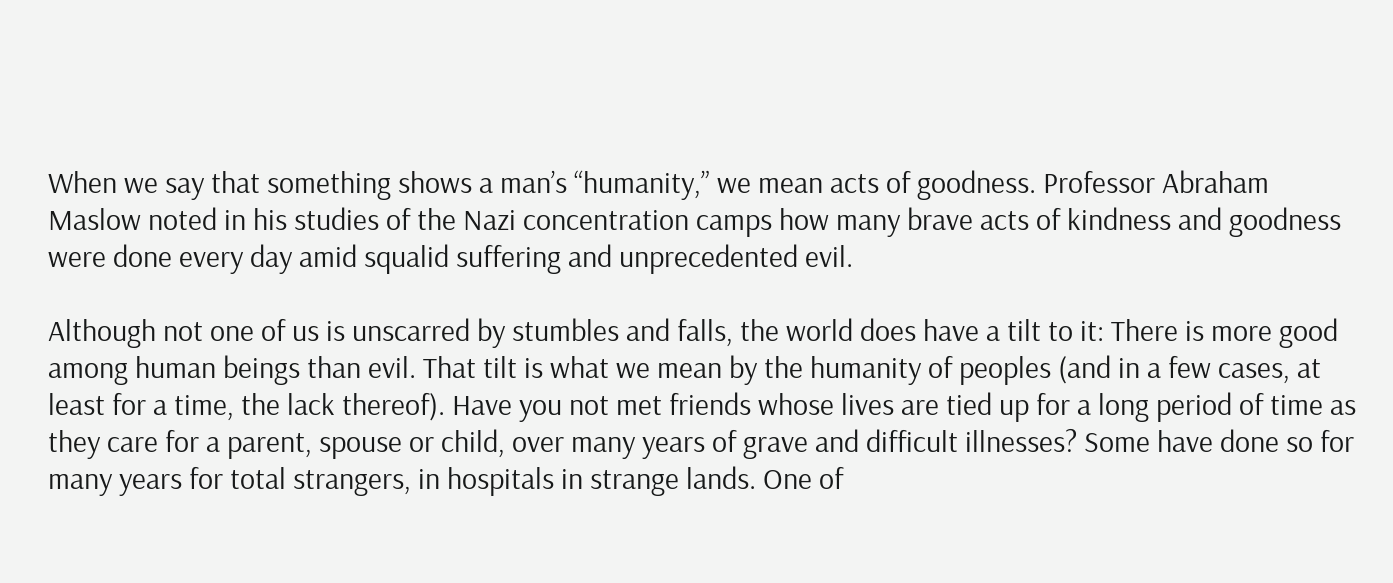When we say that something shows a man’s “humanity,” we mean acts of goodness. Professor Abraham Maslow noted in his studies of the Nazi concentration camps how many brave acts of kindness and goodness were done every day amid squalid suffering and unprecedented evil.

Although not one of us is unscarred by stumbles and falls, the world does have a tilt to it: There is more good among human beings than evil. That tilt is what we mean by the humanity of peoples (and in a few cases, at least for a time, the lack thereof). Have you not met friends whose lives are tied up for a long period of time as they care for a parent, spouse or child, over many years of grave and difficult illnesses? Some have done so for many years for total strangers, in hospitals in strange lands. One of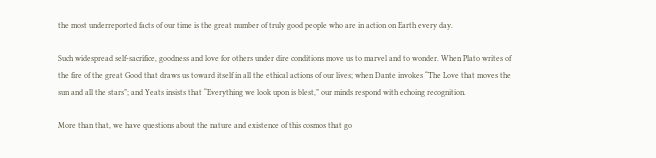the most underreported facts of our time is the great number of truly good people who are in action on Earth every day.

Such widespread self-sacrifice, goodness and love for others under dire conditions move us to marvel and to wonder. When Plato writes of the fire of the great Good that draws us toward itself in all the ethical actions of our lives; when Dante invokes “The Love that moves the sun and all the stars”; and Yeats insists that “Everything we look upon is blest,” our minds respond with echoing recognition.

More than that, we have questions about the nature and existence of this cosmos that go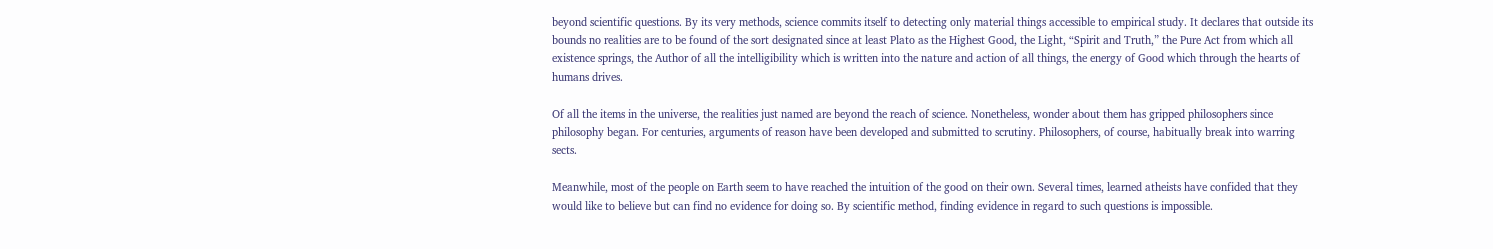beyond scientific questions. By its very methods, science commits itself to detecting only material things accessible to empirical study. It declares that outside its bounds no realities are to be found of the sort designated since at least Plato as the Highest Good, the Light, “Spirit and Truth,” the Pure Act from which all existence springs, the Author of all the intelligibility which is written into the nature and action of all things, the energy of Good which through the hearts of humans drives.

Of all the items in the universe, the realities just named are beyond the reach of science. Nonetheless, wonder about them has gripped philosophers since philosophy began. For centuries, arguments of reason have been developed and submitted to scrutiny. Philosophers, of course, habitually break into warring sects.

Meanwhile, most of the people on Earth seem to have reached the intuition of the good on their own. Several times, learned atheists have confided that they would like to believe but can find no evidence for doing so. By scientific method, finding evidence in regard to such questions is impossible.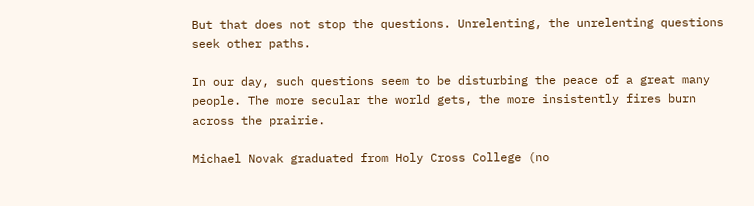But that does not stop the questions. Unrelenting, the unrelenting questions seek other paths.

In our day, such questions seem to be disturbing the peace of a great many people. The more secular the world gets, the more insistently fires burn across the prairie.

Michael Novak graduated from Holy Cross College (no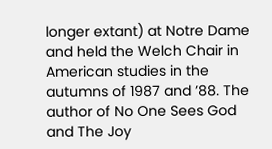longer extant) at Notre Dame and held the Welch Chair in American studies in the autumns of 1987 and ’88. The author of No One Sees God and The Joy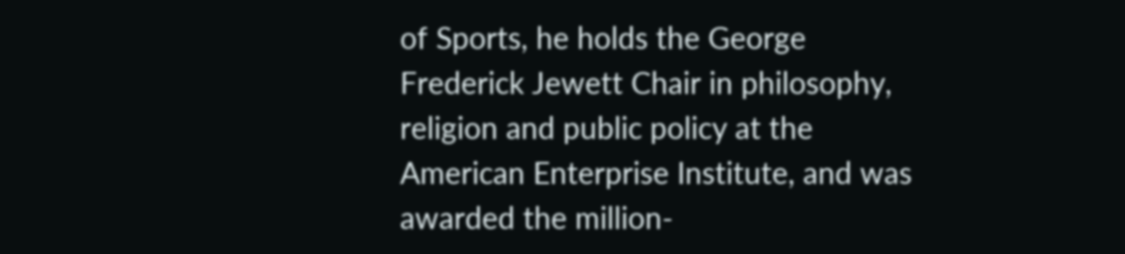of Sports, he holds the George Frederick Jewett Chair in philosophy, religion and public policy at the American Enterprise Institute, and was awarded the million-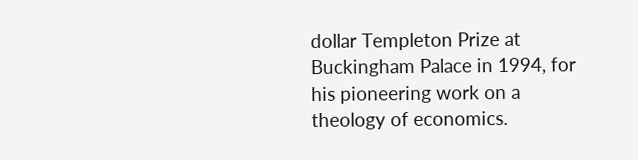dollar Templeton Prize at Buckingham Palace in 1994, for his pioneering work on a theology of economics.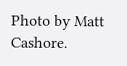Photo by Matt Cashore.